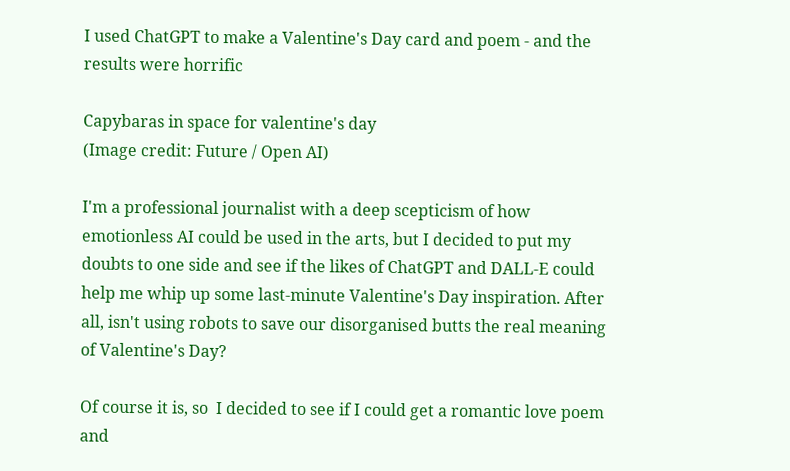I used ChatGPT to make a Valentine's Day card and poem - and the results were horrific

Capybaras in space for valentine's day
(Image credit: Future / Open AI)

I'm a professional journalist with a deep scepticism of how emotionless AI could be used in the arts, but I decided to put my doubts to one side and see if the likes of ChatGPT and DALL-E could help me whip up some last-minute Valentine's Day inspiration. After all, isn't using robots to save our disorganised butts the real meaning of Valentine's Day?

Of course it is, so  I decided to see if I could get a romantic love poem and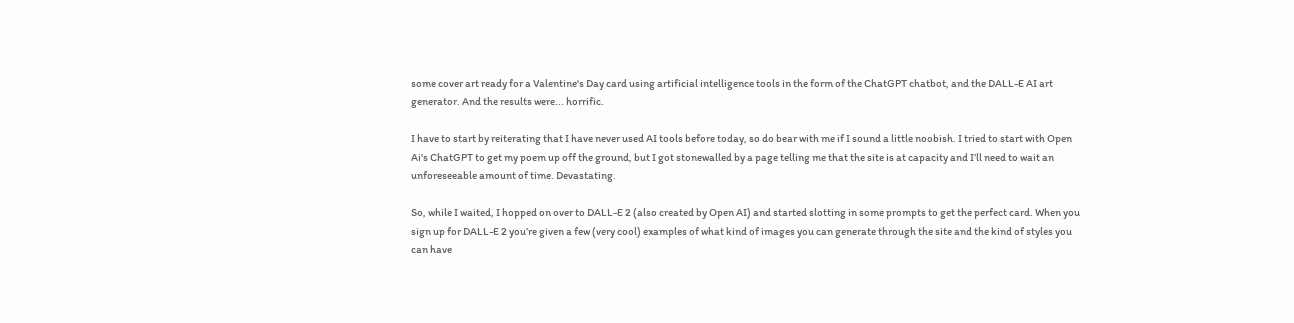some cover art ready for a Valentine's Day card using artificial intelligence tools in the form of the ChatGPT chatbot, and the DALL-E AI art generator. And the results were... horrific.

I have to start by reiterating that I have never used AI tools before today, so do bear with me if I sound a little noobish. I tried to start with Open Ai's ChatGPT to get my poem up off the ground, but I got stonewalled by a page telling me that the site is at capacity and I’ll need to wait an unforeseeable amount of time. Devastating.

So, while I waited, I hopped on over to DALL-E 2 (also created by Open AI) and started slotting in some prompts to get the perfect card. When you sign up for DALL-E 2 you’re given a few (very cool) examples of what kind of images you can generate through the site and the kind of styles you can have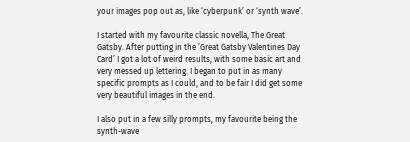your images pop out as, like ‘cyberpunk’ or ‘synth wave’.

I started with my favourite classic novella, The Great Gatsby. After putting in the ‘Great Gatsby Valentines Day Card’ I got a lot of weird results, with some basic art and very messed up lettering. I began to put in as many specific prompts as I could, and to be fair I did get some very beautiful images in the end.

I also put in a few silly prompts, my favourite being the synth-wave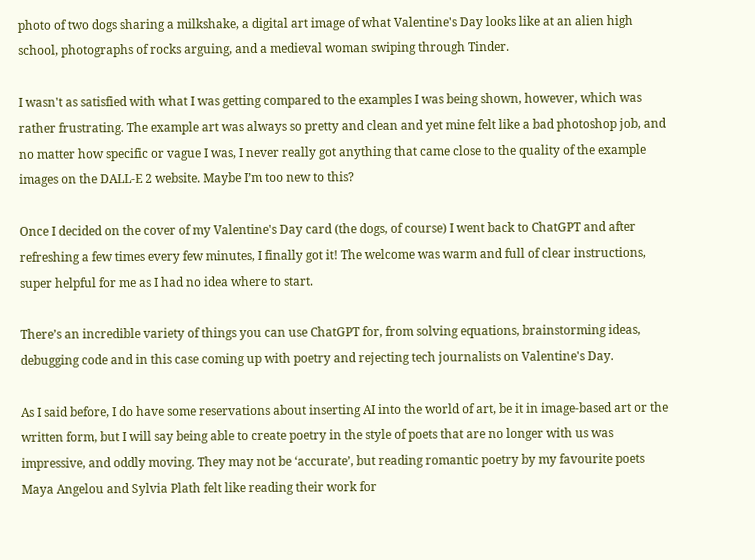photo of two dogs sharing a milkshake, a digital art image of what Valentine's Day looks like at an alien high school, photographs of rocks arguing, and a medieval woman swiping through Tinder.

I wasn't as satisfied with what I was getting compared to the examples I was being shown, however, which was rather frustrating. The example art was always so pretty and clean and yet mine felt like a bad photoshop job, and no matter how specific or vague I was, I never really got anything that came close to the quality of the example images on the DALL-E 2 website. Maybe I’m too new to this?

Once I decided on the cover of my Valentine's Day card (the dogs, of course) I went back to ChatGPT and after refreshing a few times every few minutes, I finally got it! The welcome was warm and full of clear instructions, super helpful for me as I had no idea where to start.

There’s an incredible variety of things you can use ChatGPT for, from solving equations, brainstorming ideas, debugging code and in this case coming up with poetry and rejecting tech journalists on Valentine's Day.

As I said before, I do have some reservations about inserting AI into the world of art, be it in image-based art or the written form, but I will say being able to create poetry in the style of poets that are no longer with us was impressive, and oddly moving. They may not be ‘accurate’, but reading romantic poetry by my favourite poets Maya Angelou and Sylvia Plath felt like reading their work for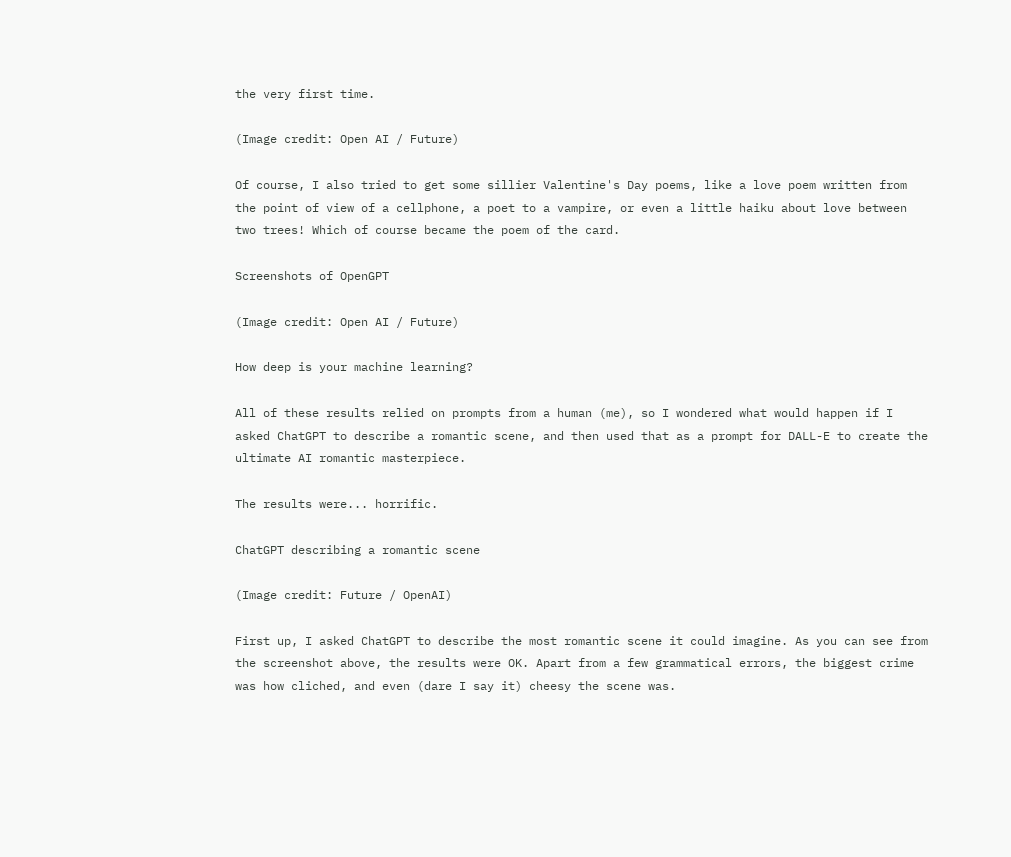the very first time.

(Image credit: Open AI / Future)

Of course, I also tried to get some sillier Valentine's Day poems, like a love poem written from the point of view of a cellphone, a poet to a vampire, or even a little haiku about love between two trees! Which of course became the poem of the card.

Screenshots of OpenGPT

(Image credit: Open AI / Future)

How deep is your machine learning?

All of these results relied on prompts from a human (me), so I wondered what would happen if I asked ChatGPT to describe a romantic scene, and then used that as a prompt for DALL-E to create the ultimate AI romantic masterpiece.

The results were... horrific.

ChatGPT describing a romantic scene

(Image credit: Future / OpenAI)

First up, I asked ChatGPT to describe the most romantic scene it could imagine. As you can see from the screenshot above, the results were OK. Apart from a few grammatical errors, the biggest crime was how cliched, and even (dare I say it) cheesy the scene was.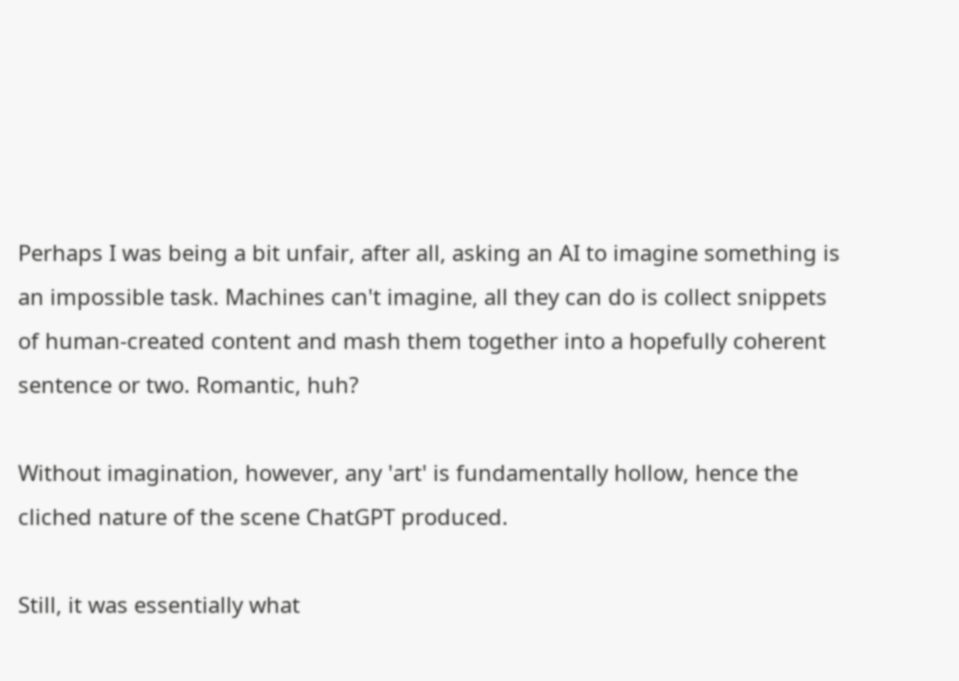Perhaps I was being a bit unfair, after all, asking an AI to imagine something is an impossible task. Machines can't imagine, all they can do is collect snippets of human-created content and mash them together into a hopefully coherent sentence or two. Romantic, huh?

Without imagination, however, any 'art' is fundamentally hollow, hence the cliched nature of the scene ChatGPT produced.

Still, it was essentially what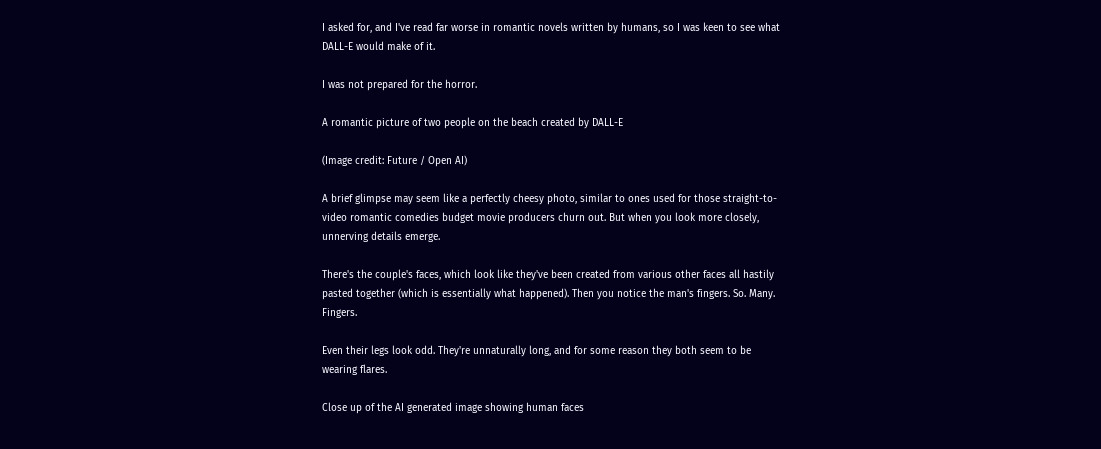I asked for, and I've read far worse in romantic novels written by humans, so I was keen to see what DALL-E would make of it.

I was not prepared for the horror.

A romantic picture of two people on the beach created by DALL-E

(Image credit: Future / Open AI)

A brief glimpse may seem like a perfectly cheesy photo, similar to ones used for those straight-to-video romantic comedies budget movie producers churn out. But when you look more closely, unnerving details emerge.

There's the couple's faces, which look like they've been created from various other faces all hastily pasted together (which is essentially what happened). Then you notice the man's fingers. So. Many. Fingers.

Even their legs look odd. They're unnaturally long, and for some reason they both seem to be wearing flares.

Close up of the AI generated image showing human faces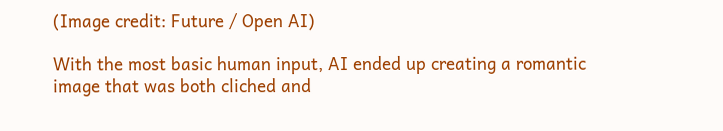(Image credit: Future / Open AI)

With the most basic human input, AI ended up creating a romantic image that was both cliched and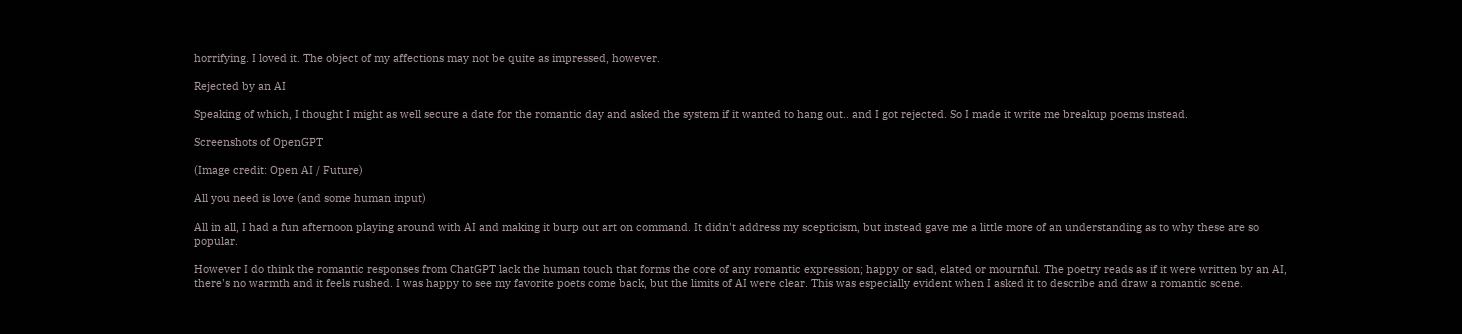horrifying. I loved it. The object of my affections may not be quite as impressed, however.

Rejected by an AI

Speaking of which, I thought I might as well secure a date for the romantic day and asked the system if it wanted to hang out.. and I got rejected. So I made it write me breakup poems instead.

Screenshots of OpenGPT

(Image credit: Open AI / Future)

All you need is love (and some human input)

All in all, I had a fun afternoon playing around with AI and making it burp out art on command. It didn't address my scepticism, but instead gave me a little more of an understanding as to why these are so popular.

However I do think the romantic responses from ChatGPT lack the human touch that forms the core of any romantic expression; happy or sad, elated or mournful. The poetry reads as if it were written by an AI, there's no warmth and it feels rushed. I was happy to see my favorite poets come back, but the limits of AI were clear. This was especially evident when I asked it to describe and draw a romantic scene.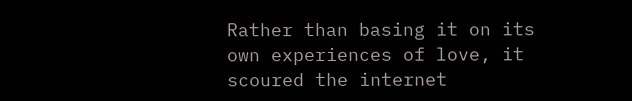Rather than basing it on its own experiences of love, it scoured the internet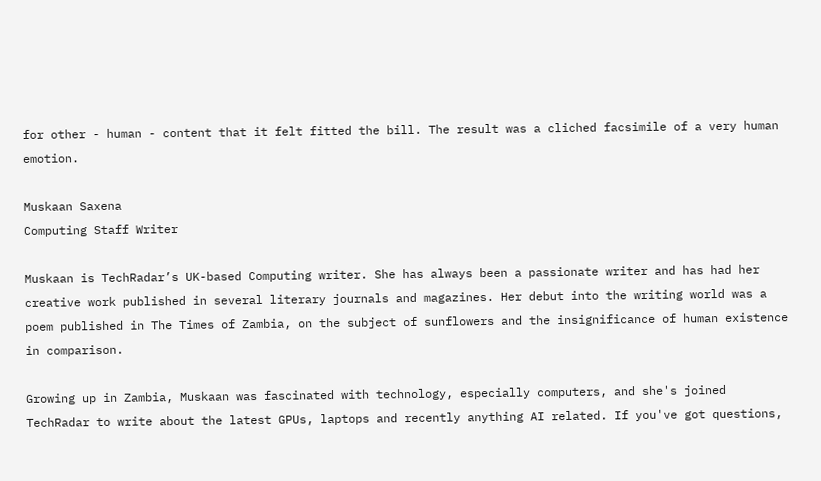for other - human - content that it felt fitted the bill. The result was a cliched facsimile of a very human emotion.

Muskaan Saxena
Computing Staff Writer

Muskaan is TechRadar’s UK-based Computing writer. She has always been a passionate writer and has had her creative work published in several literary journals and magazines. Her debut into the writing world was a poem published in The Times of Zambia, on the subject of sunflowers and the insignificance of human existence in comparison.

Growing up in Zambia, Muskaan was fascinated with technology, especially computers, and she's joined TechRadar to write about the latest GPUs, laptops and recently anything AI related. If you've got questions,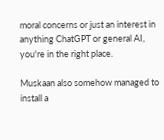moral concerns or just an interest in anything ChatGPT or general AI, you're in the right place.

Muskaan also somehow managed to install a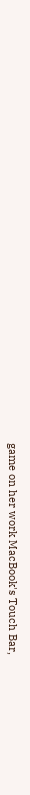game on her work MacBook's Touch Bar,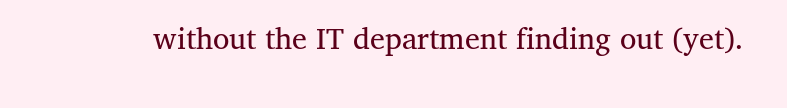without the IT department finding out (yet).